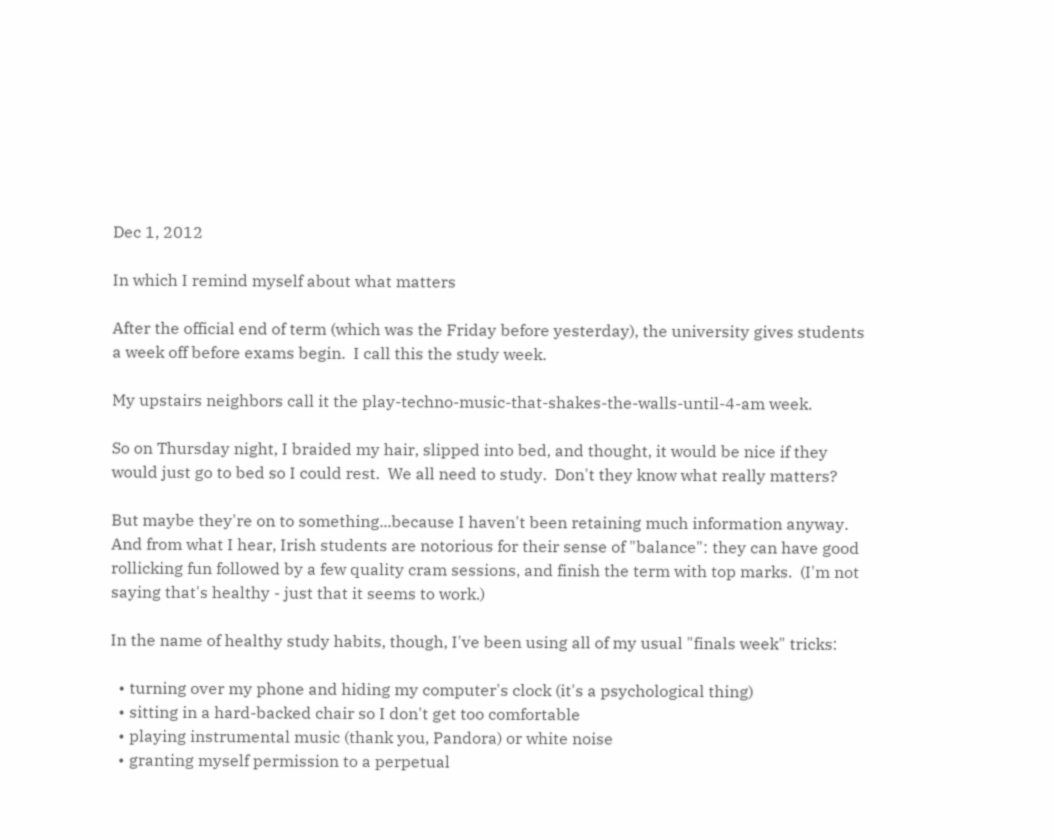Dec 1, 2012

In which I remind myself about what matters

After the official end of term (which was the Friday before yesterday), the university gives students a week off before exams begin.  I call this the study week.

My upstairs neighbors call it the play-techno-music-that-shakes-the-walls-until-4-am week.

So on Thursday night, I braided my hair, slipped into bed, and thought, it would be nice if they would just go to bed so I could rest.  We all need to study.  Don't they know what really matters?

But maybe they're on to something...because I haven't been retaining much information anyway.  And from what I hear, Irish students are notorious for their sense of "balance": they can have good rollicking fun followed by a few quality cram sessions, and finish the term with top marks.  (I'm not saying that's healthy - just that it seems to work.)

In the name of healthy study habits, though, I've been using all of my usual "finals week" tricks:

  • turning over my phone and hiding my computer's clock (it's a psychological thing)
  • sitting in a hard-backed chair so I don't get too comfortable
  • playing instrumental music (thank you, Pandora) or white noise
  • granting myself permission to a perpetual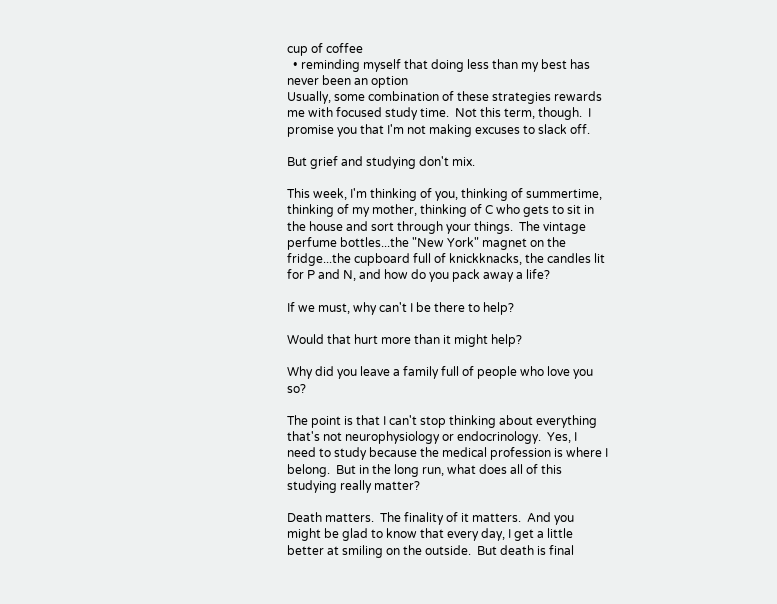cup of coffee
  • reminding myself that doing less than my best has never been an option
Usually, some combination of these strategies rewards me with focused study time.  Not this term, though.  I promise you that I'm not making excuses to slack off.

But grief and studying don't mix.

This week, I'm thinking of you, thinking of summertime, thinking of my mother, thinking of C who gets to sit in the house and sort through your things.  The vintage perfume bottles...the "New York" magnet on the fridge...the cupboard full of knickknacks, the candles lit for P and N, and how do you pack away a life?

If we must, why can't I be there to help?

Would that hurt more than it might help?

Why did you leave a family full of people who love you so?

The point is that I can't stop thinking about everything that's not neurophysiology or endocrinology.  Yes, I need to study because the medical profession is where I belong.  But in the long run, what does all of this studying really matter?

Death matters.  The finality of it matters.  And you might be glad to know that every day, I get a little better at smiling on the outside.  But death is final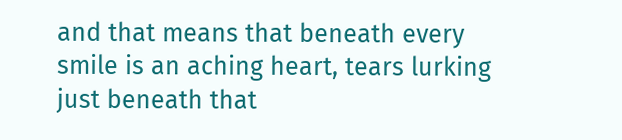and that means that beneath every smile is an aching heart, tears lurking just beneath that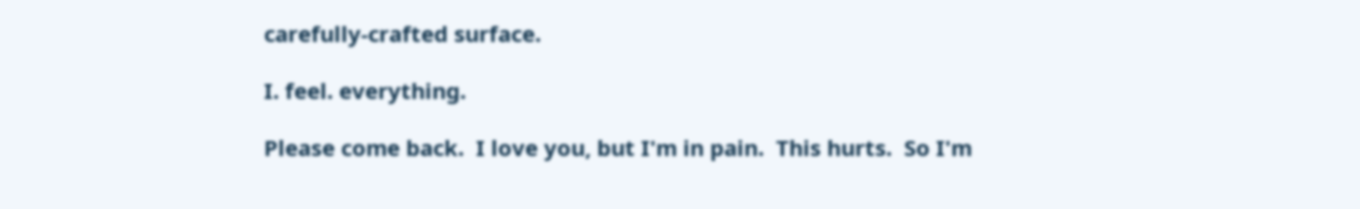carefully-crafted surface.

I. feel. everything.

Please come back.  I love you, but I'm in pain.  This hurts.  So I'm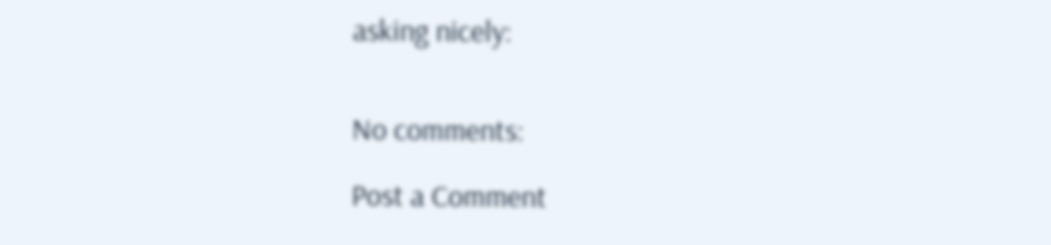asking nicely:


No comments:

Post a Comment